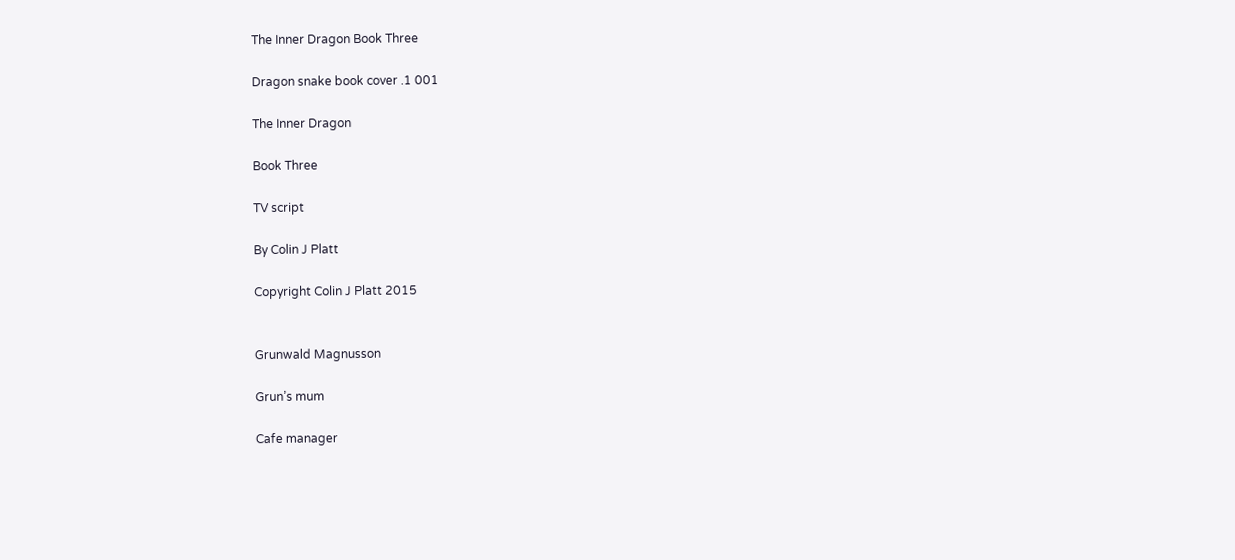The Inner Dragon Book Three

Dragon snake book cover .1 001

The Inner Dragon

Book Three

TV script

By Colin J Platt

Copyright Colin J Platt 2015


Grunwald Magnusson

Grun’s mum

Cafe manager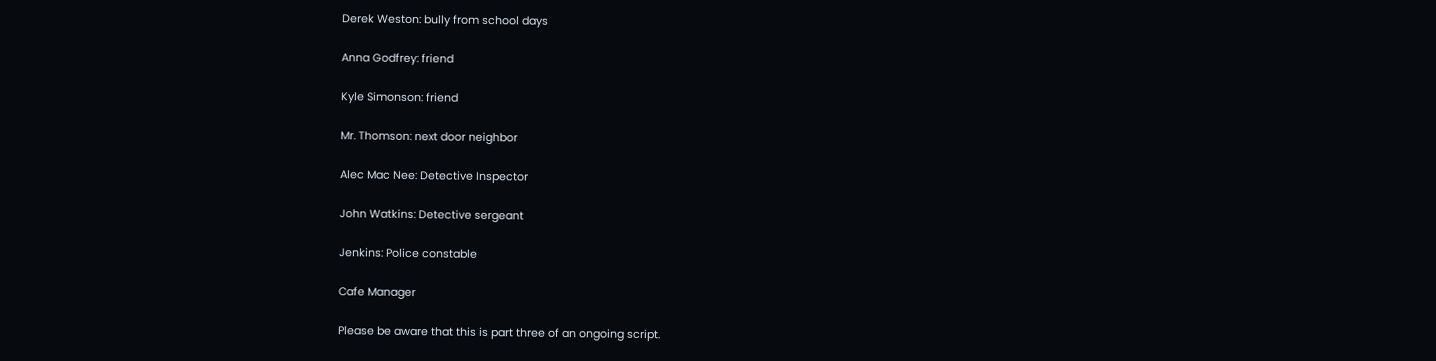Derek Weston: bully from school days

Anna Godfrey: friend

Kyle Simonson: friend

Mr. Thomson: next door neighbor

Alec Mac Nee: Detective Inspector

John Watkins: Detective sergeant

Jenkins: Police constable

Cafe Manager

Please be aware that this is part three of an ongoing script.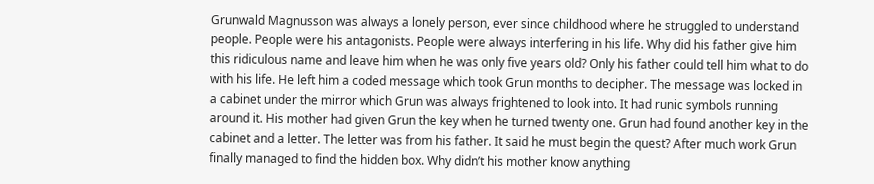Grunwald Magnusson was always a lonely person, ever since childhood where he struggled to understand people. People were his antagonists. People were always interfering in his life. Why did his father give him this ridiculous name and leave him when he was only five years old? Only his father could tell him what to do with his life. He left him a coded message which took Grun months to decipher. The message was locked in a cabinet under the mirror which Grun was always frightened to look into. It had runic symbols running around it. His mother had given Grun the key when he turned twenty one. Grun had found another key in the cabinet and a letter. The letter was from his father. It said he must begin the quest? After much work Grun finally managed to find the hidden box. Why didn’t his mother know anything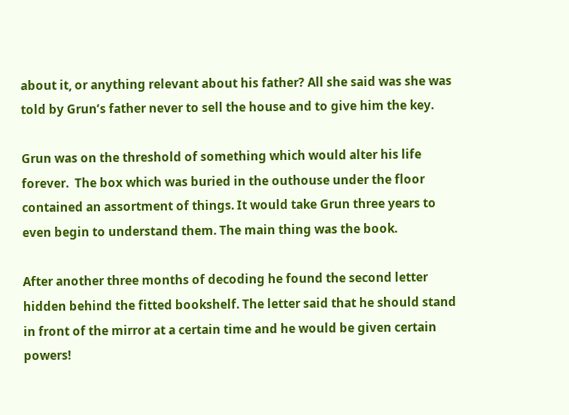about it, or anything relevant about his father? All she said was she was told by Grun’s father never to sell the house and to give him the key.

Grun was on the threshold of something which would alter his life forever.  The box which was buried in the outhouse under the floor contained an assortment of things. It would take Grun three years to even begin to understand them. The main thing was the book.

After another three months of decoding he found the second letter hidden behind the fitted bookshelf. The letter said that he should stand in front of the mirror at a certain time and he would be given certain powers!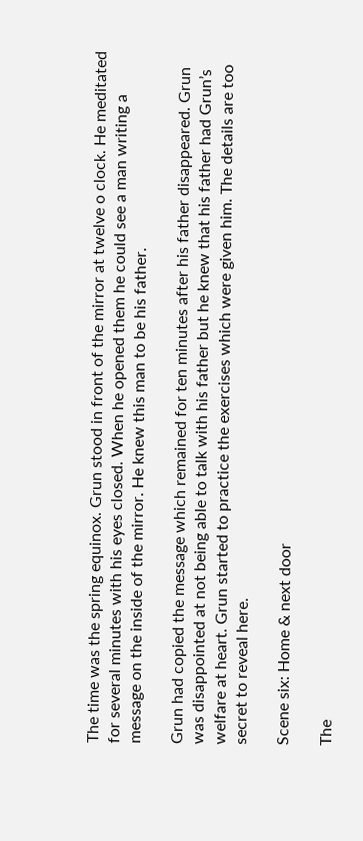The time was the spring equinox. Grun stood in front of the mirror at twelve o clock. He meditated for several minutes with his eyes closed. When he opened them he could see a man writing a message on the inside of the mirror. He knew this man to be his father.

Grun had copied the message which remained for ten minutes after his father disappeared. Grun was disappointed at not being able to talk with his father but he knew that his father had Grun’s welfare at heart. Grun started to practice the exercises which were given him. The details are too secret to reveal here.

Scene six: Home & next door

The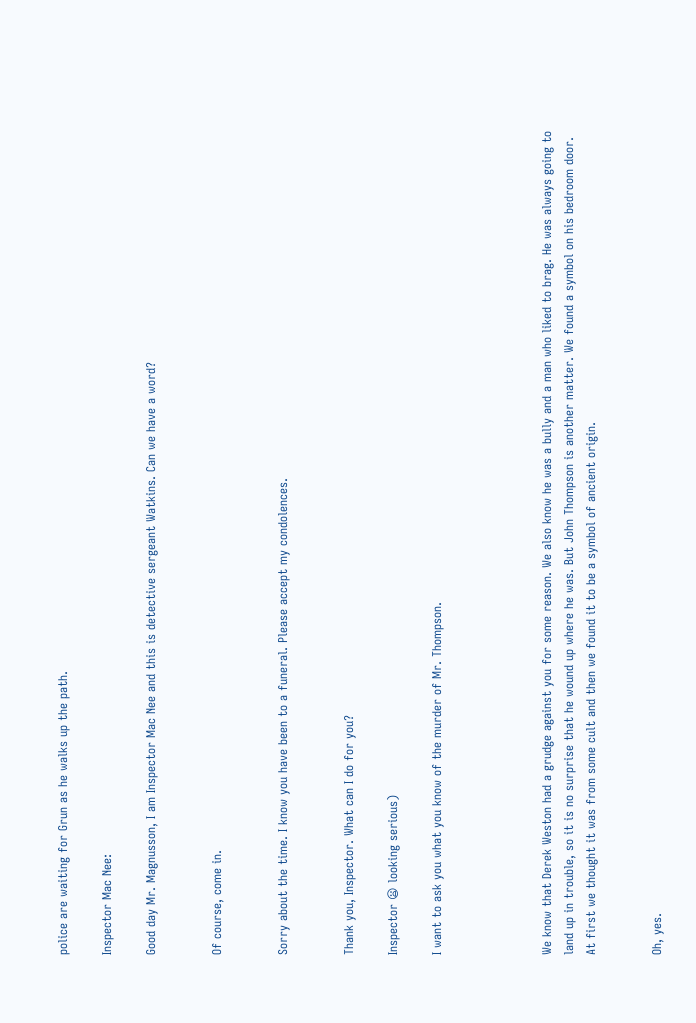police are waiting for Grun as he walks up the path.

Inspector Mac Nee:

Good day Mr. Magnusson, I am Inspector Mac Nee and this is detective sergeant Watkins. Can we have a word?


Of course, come in.


Sorry about the time. I know you have been to a funeral. Please accept my condolences.


Thank you, Inspector. What can I do for you?

Inspector 😦 looking serious)

I want to ask you what you know of the murder of Mr. Thompson.




We know that Derek Weston had a grudge against you for some reason. We also know he was a bully and a man who liked to brag. He was always going to land up in trouble, so it is no surprise that he wound up where he was. But John Thompson is another matter. We found a symbol on his bedroom door. At first we thought it was from some cult and then we found it to be a symbol of ancient origin.


Oh, yes.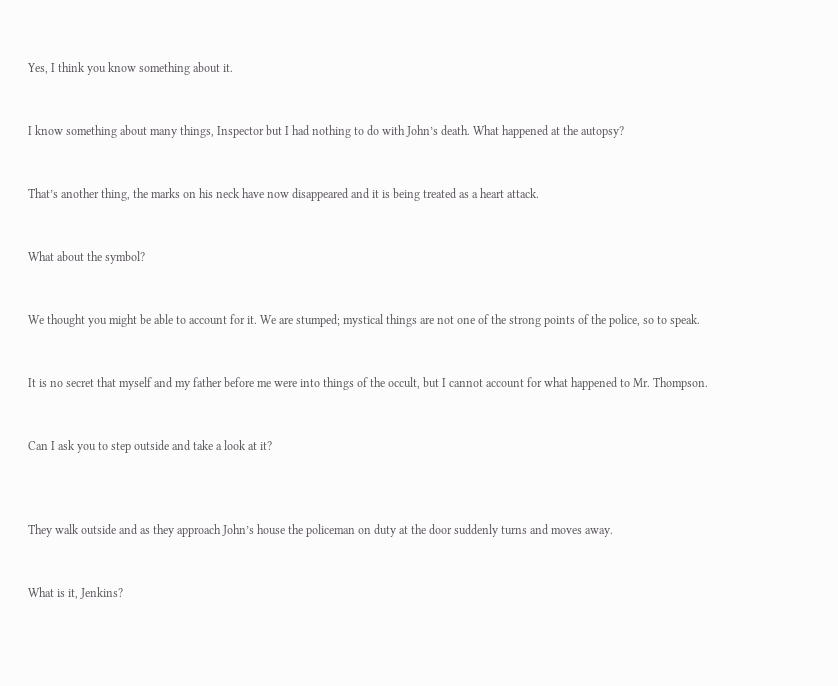Yes, I think you know something about it.


I know something about many things, Inspector but I had nothing to do with John’s death. What happened at the autopsy?


That’s another thing, the marks on his neck have now disappeared and it is being treated as a heart attack.


What about the symbol?


We thought you might be able to account for it. We are stumped; mystical things are not one of the strong points of the police, so to speak.


It is no secret that myself and my father before me were into things of the occult, but I cannot account for what happened to Mr. Thompson.


Can I ask you to step outside and take a look at it?



They walk outside and as they approach John’s house the policeman on duty at the door suddenly turns and moves away.


What is it, Jenkins?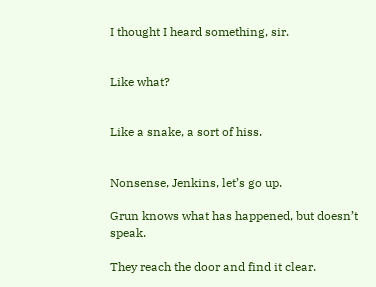I thought I heard something, sir.


Like what?


Like a snake, a sort of hiss.


Nonsense, Jenkins, let’s go up.

Grun knows what has happened, but doesn’t speak.

They reach the door and find it clear.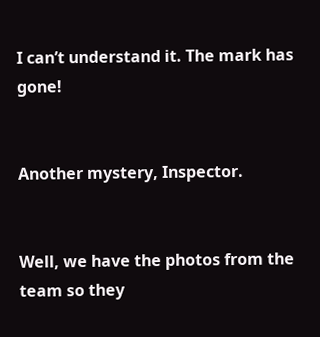I can’t understand it. The mark has gone!


Another mystery, Inspector.


Well, we have the photos from the team so they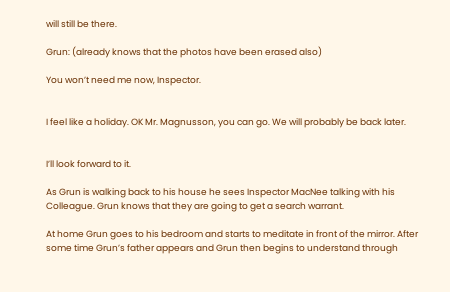will still be there.

Grun: (already knows that the photos have been erased also)

You won’t need me now, Inspector.


I feel like a holiday. OK Mr. Magnusson, you can go. We will probably be back later.


I’ll look forward to it.

As Grun is walking back to his house he sees Inspector MacNee talking with his Colleague. Grun knows that they are going to get a search warrant.

At home Grun goes to his bedroom and starts to meditate in front of the mirror. After some time Grun’s father appears and Grun then begins to understand through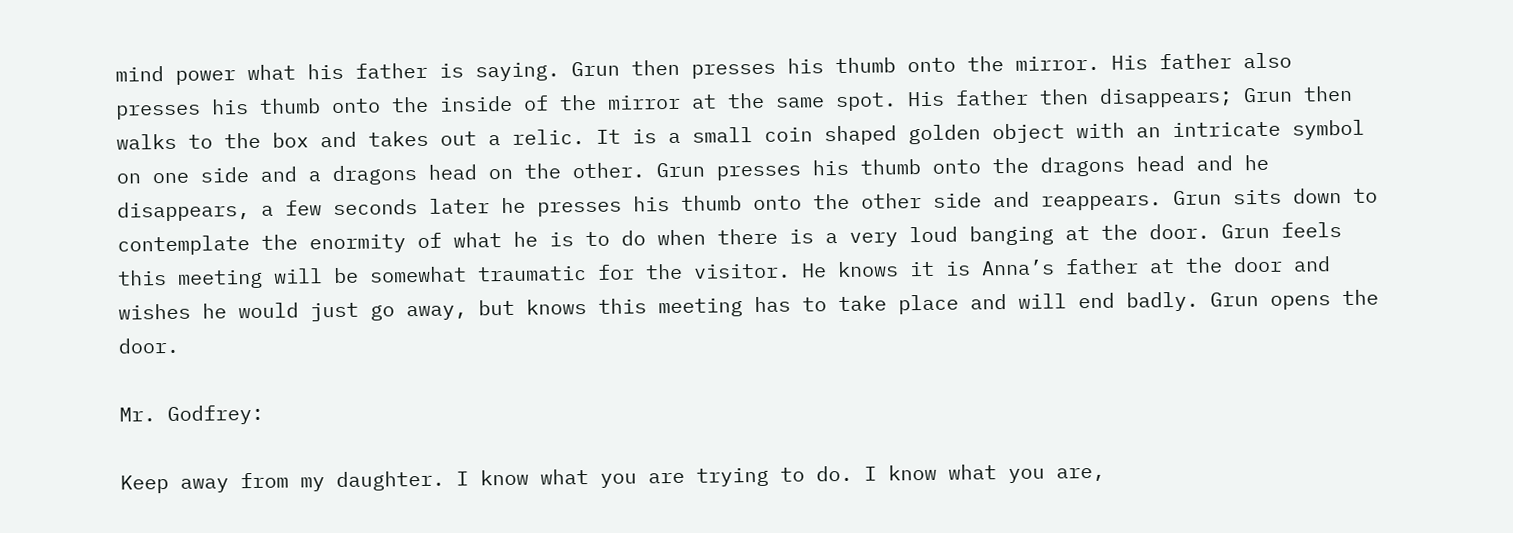mind power what his father is saying. Grun then presses his thumb onto the mirror. His father also presses his thumb onto the inside of the mirror at the same spot. His father then disappears; Grun then walks to the box and takes out a relic. It is a small coin shaped golden object with an intricate symbol on one side and a dragons head on the other. Grun presses his thumb onto the dragons head and he disappears, a few seconds later he presses his thumb onto the other side and reappears. Grun sits down to contemplate the enormity of what he is to do when there is a very loud banging at the door. Grun feels this meeting will be somewhat traumatic for the visitor. He knows it is Anna’s father at the door and wishes he would just go away, but knows this meeting has to take place and will end badly. Grun opens the door.

Mr. Godfrey:

Keep away from my daughter. I know what you are trying to do. I know what you are,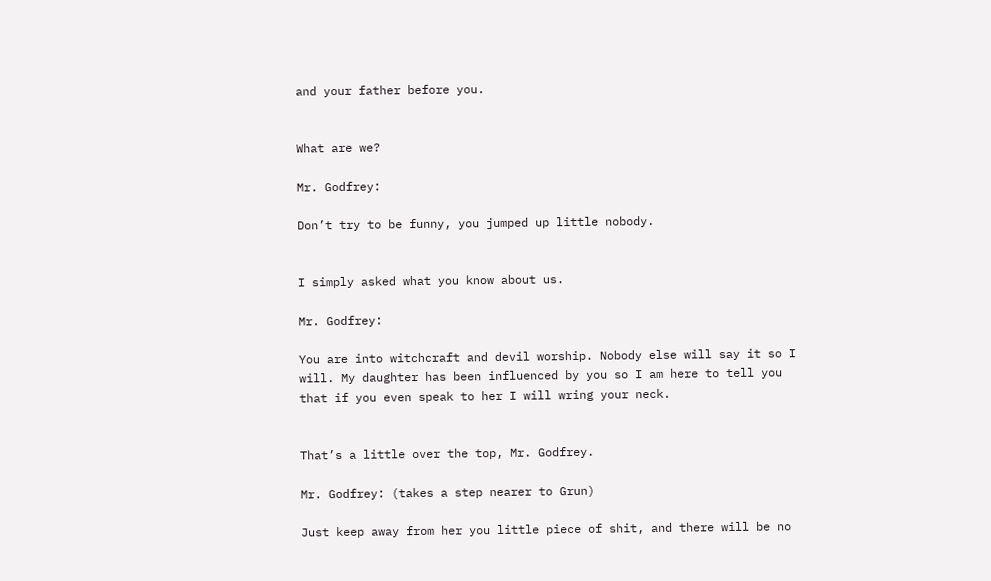and your father before you.


What are we?

Mr. Godfrey:

Don’t try to be funny, you jumped up little nobody.


I simply asked what you know about us.

Mr. Godfrey:

You are into witchcraft and devil worship. Nobody else will say it so I will. My daughter has been influenced by you so I am here to tell you that if you even speak to her I will wring your neck.


That’s a little over the top, Mr. Godfrey.

Mr. Godfrey: (takes a step nearer to Grun)

Just keep away from her you little piece of shit, and there will be no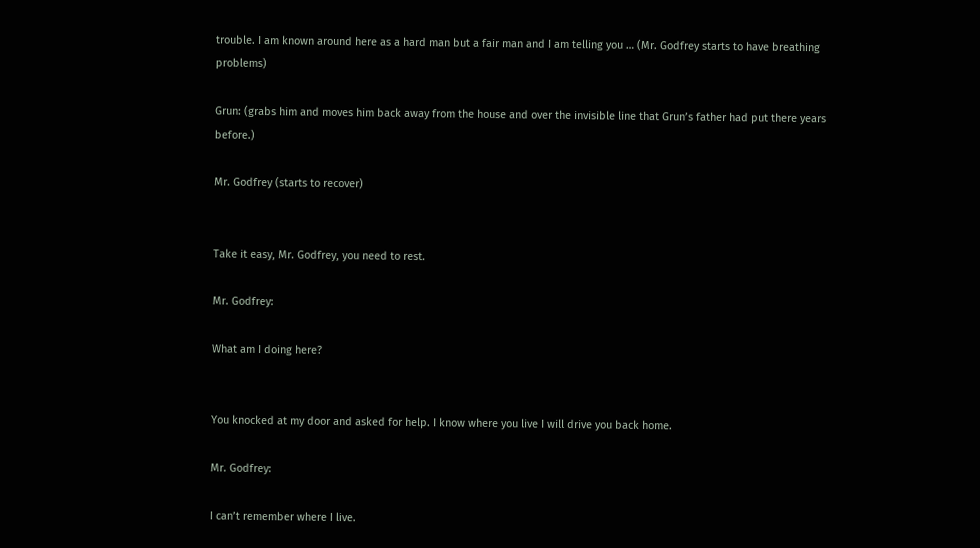trouble. I am known around here as a hard man but a fair man and I am telling you … (Mr. Godfrey starts to have breathing problems)

Grun: (grabs him and moves him back away from the house and over the invisible line that Grun’s father had put there years before.)

Mr. Godfrey (starts to recover)


Take it easy, Mr. Godfrey, you need to rest.

Mr. Godfrey:

What am I doing here?


You knocked at my door and asked for help. I know where you live I will drive you back home.

Mr. Godfrey:

I can’t remember where I live.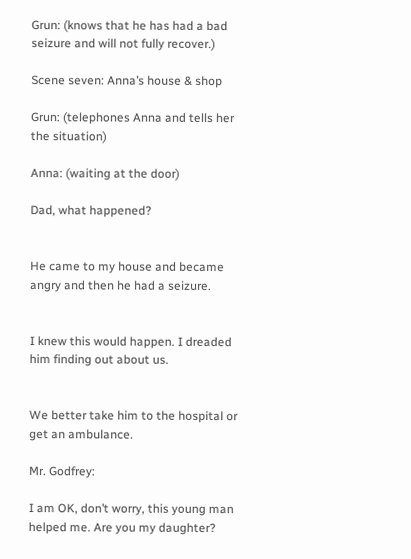Grun: (knows that he has had a bad seizure and will not fully recover.)

Scene seven: Anna’s house & shop

Grun: (telephones Anna and tells her the situation)

Anna: (waiting at the door)

Dad, what happened?


He came to my house and became angry and then he had a seizure.


I knew this would happen. I dreaded him finding out about us.


We better take him to the hospital or get an ambulance.

Mr. Godfrey:

I am OK, don’t worry, this young man helped me. Are you my daughter?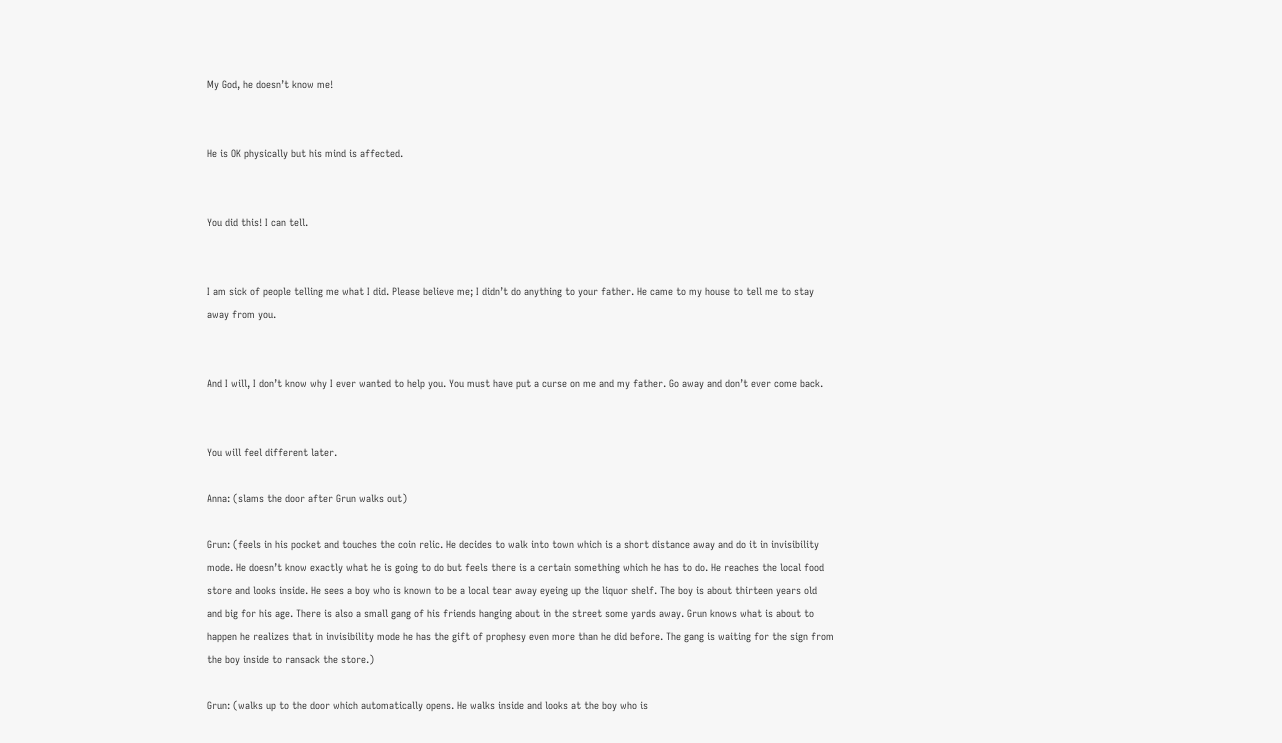My God, he doesn’t know me!


He is OK physically but his mind is affected.


You did this! I can tell.


I am sick of people telling me what I did. Please believe me; I didn’t do anything to your father. He came to my house to tell me to stay away from you.


And I will, I don’t know why I ever wanted to help you. You must have put a curse on me and my father. Go away and don’t ever come back.


You will feel different later.

Anna: (slams the door after Grun walks out)

Grun: (feels in his pocket and touches the coin relic. He decides to walk into town which is a short distance away and do it in invisibility mode. He doesn’t know exactly what he is going to do but feels there is a certain something which he has to do. He reaches the local food store and looks inside. He sees a boy who is known to be a local tear away eyeing up the liquor shelf. The boy is about thirteen years old and big for his age. There is also a small gang of his friends hanging about in the street some yards away. Grun knows what is about to happen he realizes that in invisibility mode he has the gift of prophesy even more than he did before. The gang is waiting for the sign from the boy inside to ransack the store.)

Grun: (walks up to the door which automatically opens. He walks inside and looks at the boy who is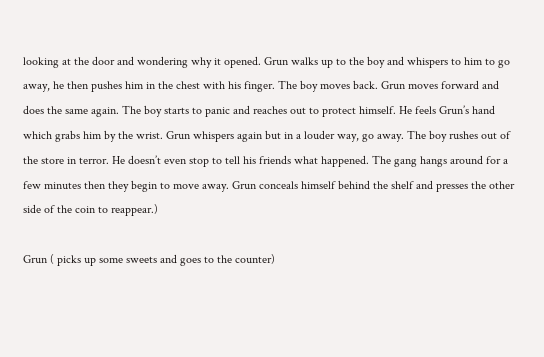looking at the door and wondering why it opened. Grun walks up to the boy and whispers to him to go away, he then pushes him in the chest with his finger. The boy moves back. Grun moves forward and does the same again. The boy starts to panic and reaches out to protect himself. He feels Grun’s hand which grabs him by the wrist. Grun whispers again but in a louder way, go away. The boy rushes out of the store in terror. He doesn’t even stop to tell his friends what happened. The gang hangs around for a few minutes then they begin to move away. Grun conceals himself behind the shelf and presses the other side of the coin to reappear.)

Grun ( picks up some sweets and goes to the counter)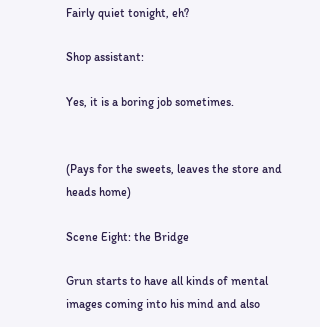Fairly quiet tonight, eh?

Shop assistant:

Yes, it is a boring job sometimes.


(Pays for the sweets, leaves the store and heads home)

Scene Eight: the Bridge

Grun starts to have all kinds of mental images coming into his mind and also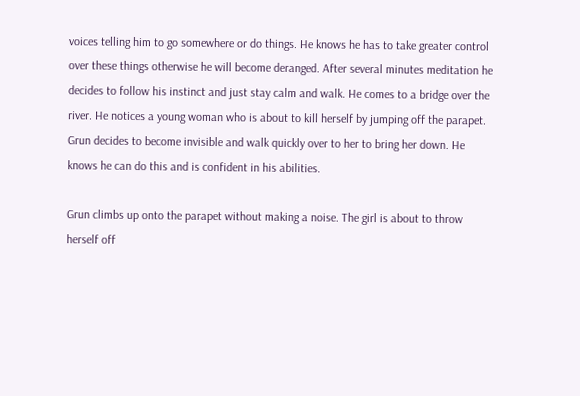voices telling him to go somewhere or do things. He knows he has to take greater control over these things otherwise he will become deranged. After several minutes meditation he decides to follow his instinct and just stay calm and walk. He comes to a bridge over the river. He notices a young woman who is about to kill herself by jumping off the parapet. Grun decides to become invisible and walk quickly over to her to bring her down. He knows he can do this and is confident in his abilities.

Grun climbs up onto the parapet without making a noise. The girl is about to throw herself off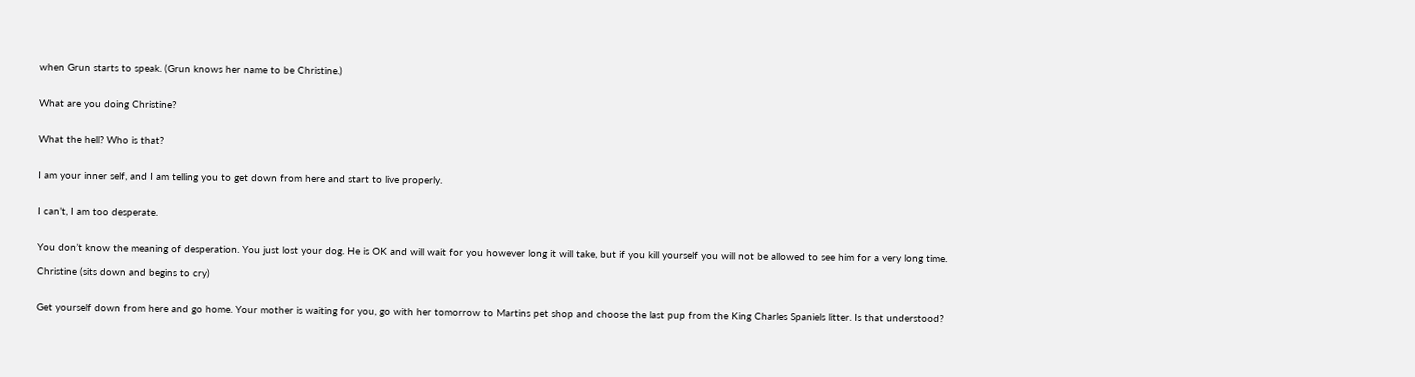when Grun starts to speak. (Grun knows her name to be Christine.)


What are you doing Christine?


What the hell? Who is that?


I am your inner self, and I am telling you to get down from here and start to live properly.


I can’t, I am too desperate.


You don’t know the meaning of desperation. You just lost your dog. He is OK and will wait for you however long it will take, but if you kill yourself you will not be allowed to see him for a very long time.

Christine (sits down and begins to cry)


Get yourself down from here and go home. Your mother is waiting for you, go with her tomorrow to Martins pet shop and choose the last pup from the King Charles Spaniels litter. Is that understood?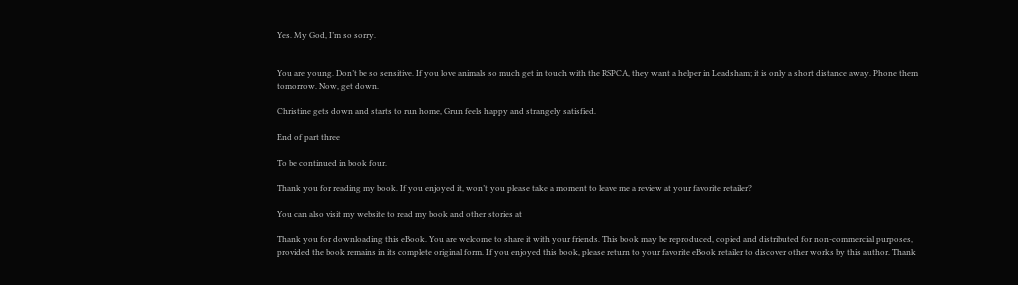Yes. My God, I’m so sorry.


You are young. Don’t be so sensitive. If you love animals so much get in touch with the RSPCA, they want a helper in Leadsham; it is only a short distance away. Phone them tomorrow. Now, get down.

Christine gets down and starts to run home, Grun feels happy and strangely satisfied.

End of part three

To be continued in book four.

Thank you for reading my book. If you enjoyed it, won’t you please take a moment to leave me a review at your favorite retailer?

You can also visit my website to read my book and other stories at

Thank you for downloading this eBook. You are welcome to share it with your friends. This book may be reproduced, copied and distributed for non-commercial purposes, provided the book remains in its complete original form. If you enjoyed this book, please return to your favorite eBook retailer to discover other works by this author. Thank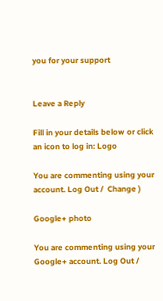you for your support


Leave a Reply

Fill in your details below or click an icon to log in: Logo

You are commenting using your account. Log Out /  Change )

Google+ photo

You are commenting using your Google+ account. Log Out /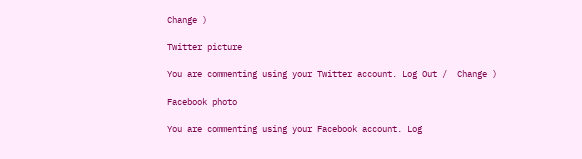Change )

Twitter picture

You are commenting using your Twitter account. Log Out /  Change )

Facebook photo

You are commenting using your Facebook account. Log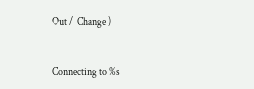Out /  Change )


Connecting to %s